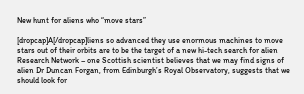New hunt for aliens who “move stars”

[dropcap]A[/dropcap]liens so advanced they use enormous machines to move stars out of their orbits are to be the target of a new hi-tech search for alien Research Network – one Scottish scientist believes that we may find signs of alien Dr Duncan Forgan, from Edinburgh’s Royal Observatory, suggests that we should look for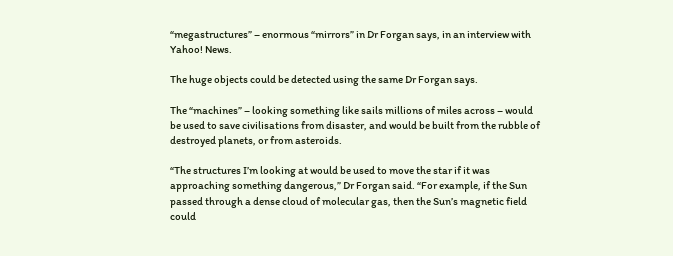“megastructures” – enormous “mirrors” in Dr Forgan says, in an interview with Yahoo! News.

The huge objects could be detected using the same Dr Forgan says.

The “machines” – looking something like sails millions of miles across – would be used to save civilisations from disaster, and would be built from the rubble of destroyed planets, or from asteroids.

“The structures I’m looking at would be used to move the star if it was approaching something dangerous,” Dr Forgan said. “For example, if the Sun passed through a dense cloud of molecular gas, then the Sun’s magnetic field could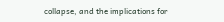collapse, and the implications for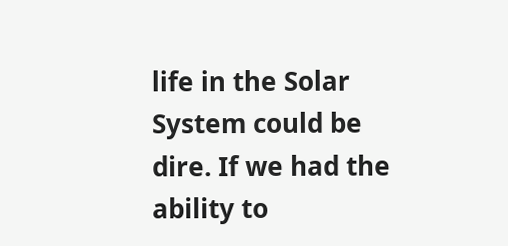life in the Solar System could be dire. If we had the ability to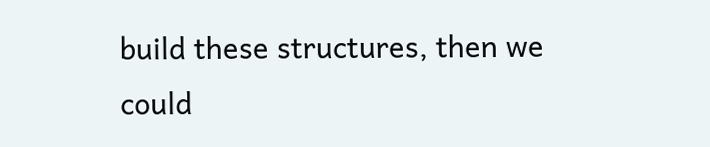build these structures, then we could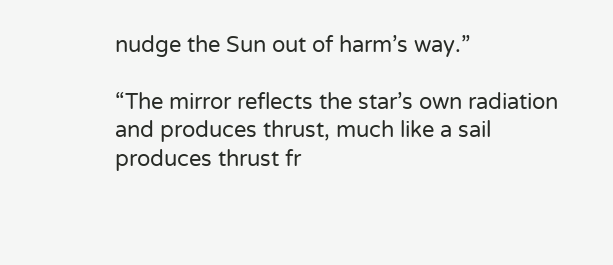nudge the Sun out of harm’s way.”

“The mirror reflects the star’s own radiation and produces thrust, much like a sail produces thrust fr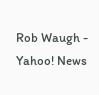Rob Waugh - Yahoo! News